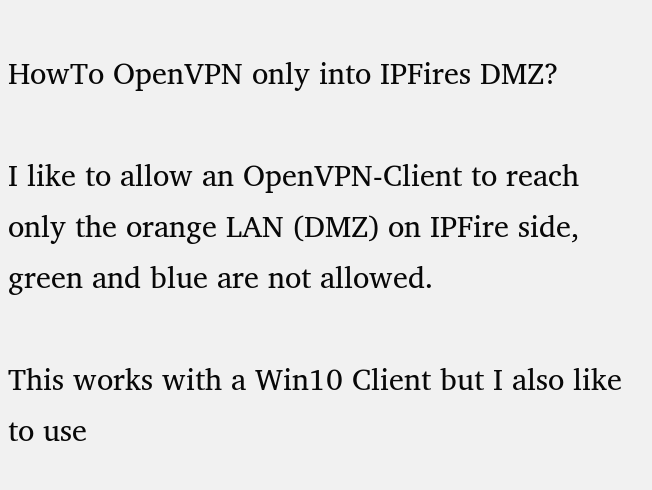HowTo OpenVPN only into IPFires DMZ?

I like to allow an OpenVPN-Client to reach only the orange LAN (DMZ) on IPFire side, green and blue are not allowed.

This works with a Win10 Client but I also like to use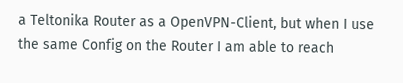a Teltonika Router as a OpenVPN-Client, but when I use the same Config on the Router I am able to reach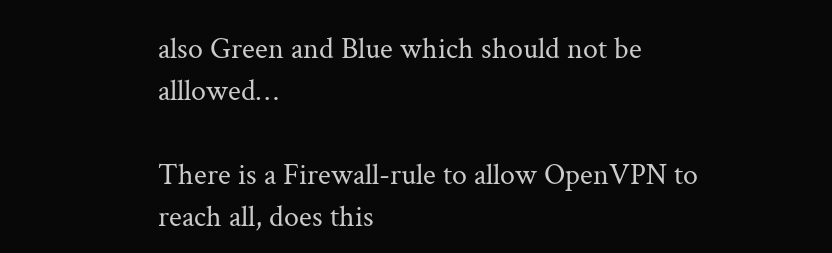also Green and Blue which should not be alllowed…

There is a Firewall-rule to allow OpenVPN to reach all, does this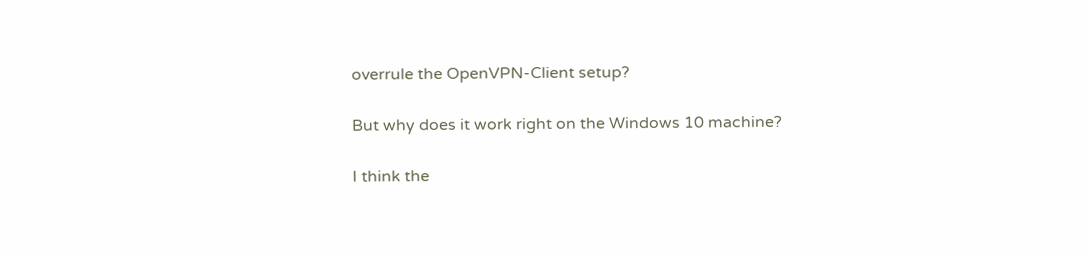overrule the OpenVPN-Client setup?

But why does it work right on the Windows 10 machine?

I think the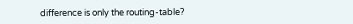difference is only the routing-table?